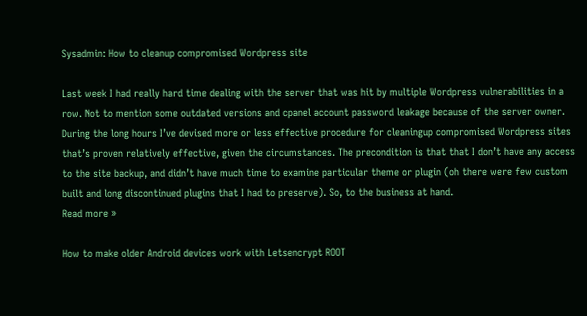Sysadmin: How to cleanup compromised Wordpress site

Last week I had really hard time dealing with the server that was hit by multiple Wordpress vulnerabilities in a row. Not to mention some outdated versions and cpanel account password leakage because of the server owner. During the long hours I’ve devised more or less effective procedure for cleaningup compromised Wordpress sites that’s proven relatively effective, given the circumstances. The precondition is that that I don’t have any access to the site backup, and didn’t have much time to examine particular theme or plugin (oh there were few custom built and long discontinued plugins that I had to preserve). So, to the business at hand.
Read more »

How to make older Android devices work with Letsencrypt ROOT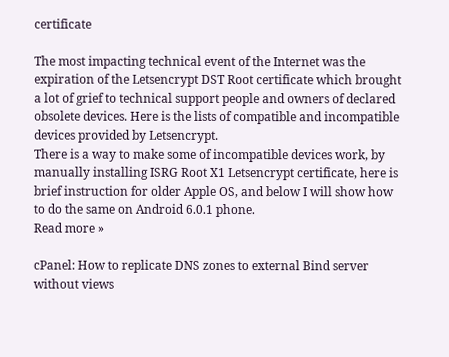certificate

The most impacting technical event of the Internet was the expiration of the Letsencrypt DST Root certificate which brought a lot of grief to technical support people and owners of declared obsolete devices. Here is the lists of compatible and incompatible devices provided by Letsencrypt.
There is a way to make some of incompatible devices work, by manually installing ISRG Root X1 Letsencrypt certificate, here is brief instruction for older Apple OS, and below I will show how to do the same on Android 6.0.1 phone.
Read more »

cPanel: How to replicate DNS zones to external Bind server without views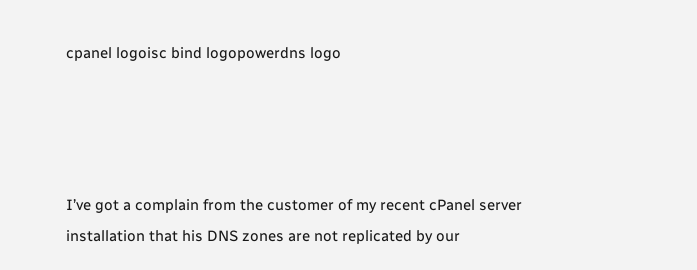cpanel logoisc bind logopowerdns logo




I’ve got a complain from the customer of my recent cPanel server installation that his DNS zones are not replicated by our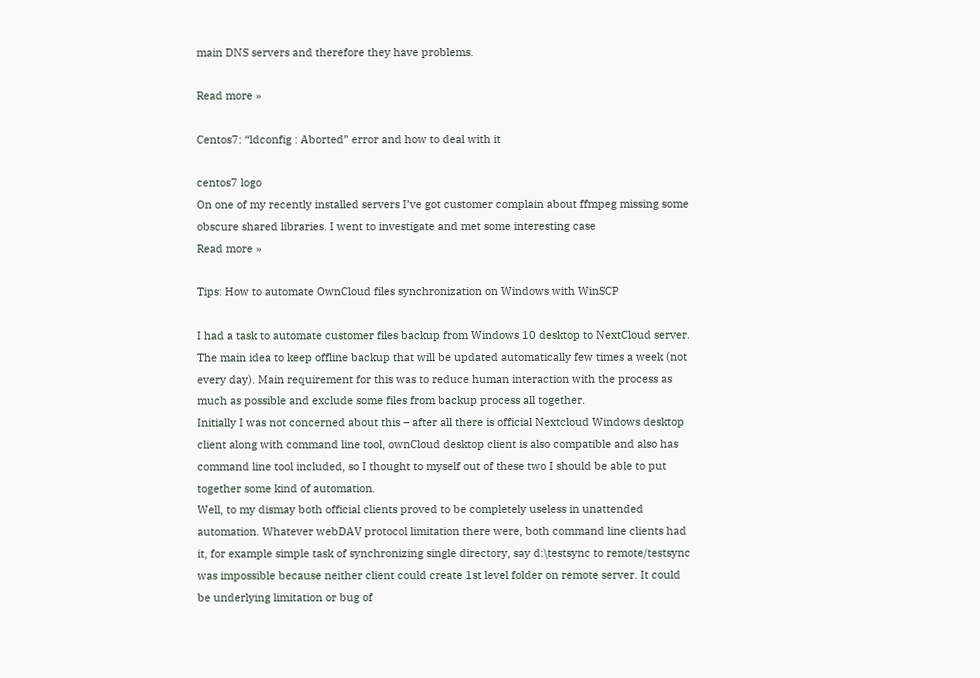main DNS servers and therefore they have problems.

Read more »

Centos7: “ldconfig : Aborted” error and how to deal with it

centos7 logo
On one of my recently installed servers I’ve got customer complain about ffmpeg missing some obscure shared libraries. I went to investigate and met some interesting case
Read more »

Tips: How to automate OwnCloud files synchronization on Windows with WinSCP

I had a task to automate customer files backup from Windows 10 desktop to NextCloud server. The main idea to keep offline backup that will be updated automatically few times a week (not every day). Main requirement for this was to reduce human interaction with the process as much as possible and exclude some files from backup process all together.
Initially I was not concerned about this – after all there is official Nextcloud Windows desktop client along with command line tool, ownCloud desktop client is also compatible and also has command line tool included, so I thought to myself out of these two I should be able to put together some kind of automation.
Well, to my dismay both official clients proved to be completely useless in unattended automation. Whatever webDAV protocol limitation there were, both command line clients had it, for example simple task of synchronizing single directory, say d:\testsync to remote/testsync was impossible because neither client could create 1st level folder on remote server. It could be underlying limitation or bug of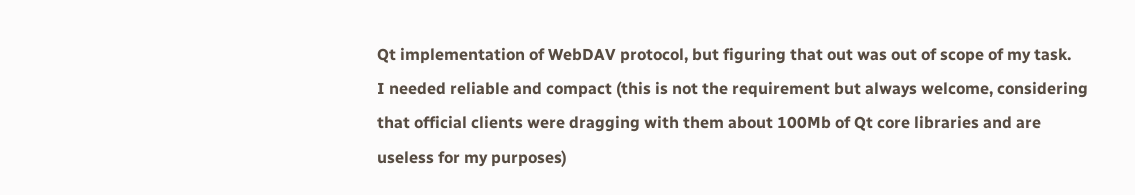Qt implementation of WebDAV protocol, but figuring that out was out of scope of my task.
I needed reliable and compact (this is not the requirement but always welcome, considering that official clients were dragging with them about 100Mb of Qt core libraries and are useless for my purposes)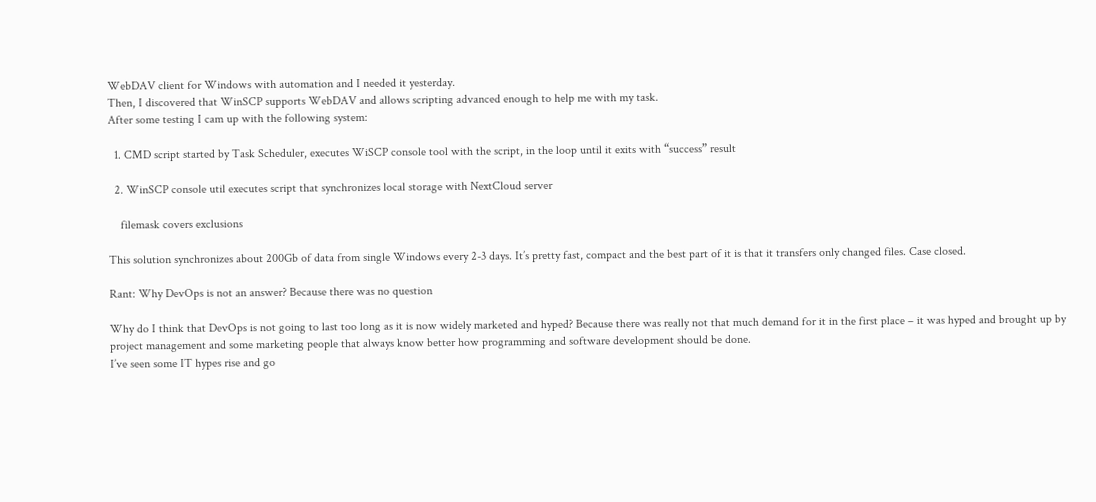WebDAV client for Windows with automation and I needed it yesterday.
Then, I discovered that WinSCP supports WebDAV and allows scripting advanced enough to help me with my task.
After some testing I cam up with the following system:

  1. CMD script started by Task Scheduler, executes WiSCP console tool with the script, in the loop until it exits with “success” result

  2. WinSCP console util executes script that synchronizes local storage with NextCloud server

    filemask covers exclusions

This solution synchronizes about 200Gb of data from single Windows every 2-3 days. It’s pretty fast, compact and the best part of it is that it transfers only changed files. Case closed.

Rant: Why DevOps is not an answer? Because there was no question

Why do I think that DevOps is not going to last too long as it is now widely marketed and hyped? Because there was really not that much demand for it in the first place – it was hyped and brought up by project management and some marketing people that always know better how programming and software development should be done.
I’ve seen some IT hypes rise and go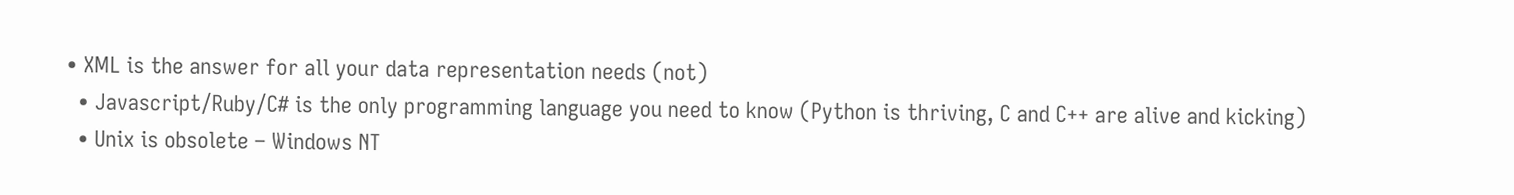• XML is the answer for all your data representation needs (not)
  • Javascript/Ruby/C# is the only programming language you need to know (Python is thriving, C and C++ are alive and kicking)
  • Unix is obsolete – Windows NT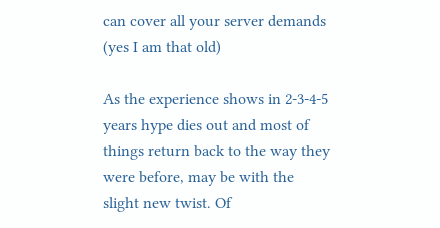can cover all your server demands (yes I am that old)

As the experience shows in 2-3-4-5 years hype dies out and most of things return back to the way they were before, may be with the slight new twist. Of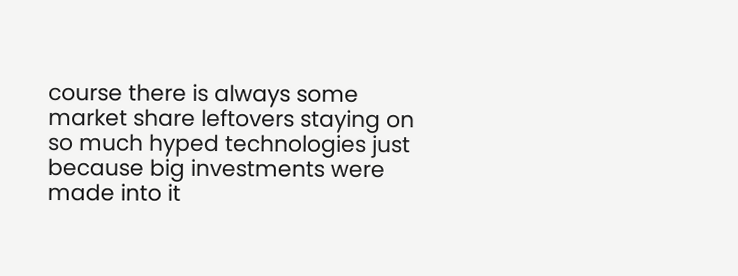course there is always some market share leftovers staying on so much hyped technologies just because big investments were made into it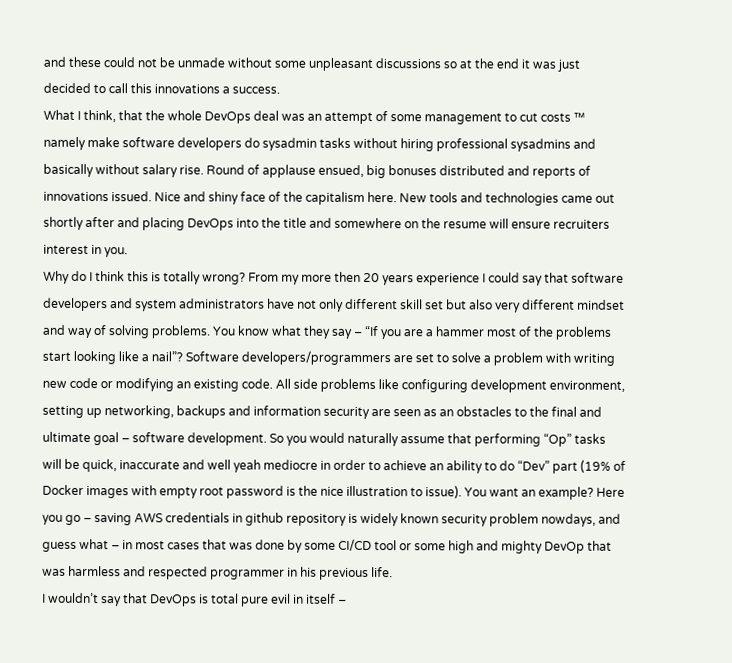and these could not be unmade without some unpleasant discussions so at the end it was just decided to call this innovations a success.
What I think, that the whole DevOps deal was an attempt of some management to cut costs ™ namely make software developers do sysadmin tasks without hiring professional sysadmins and basically without salary rise. Round of applause ensued, big bonuses distributed and reports of innovations issued. Nice and shiny face of the capitalism here. New tools and technologies came out shortly after and placing DevOps into the title and somewhere on the resume will ensure recruiters interest in you.
Why do I think this is totally wrong? From my more then 20 years experience I could say that software developers and system administrators have not only different skill set but also very different mindset and way of solving problems. You know what they say – “If you are a hammer most of the problems start looking like a nail”? Software developers/programmers are set to solve a problem with writing new code or modifying an existing code. All side problems like configuring development environment, setting up networking, backups and information security are seen as an obstacles to the final and ultimate goal – software development. So you would naturally assume that performing “Op” tasks will be quick, inaccurate and well yeah mediocre in order to achieve an ability to do “Dev” part (19% of Docker images with empty root password is the nice illustration to issue). You want an example? Here you go – saving AWS credentials in github repository is widely known security problem nowdays, and guess what – in most cases that was done by some CI/CD tool or some high and mighty DevOp that was harmless and respected programmer in his previous life.
I wouldn’t say that DevOps is total pure evil in itself –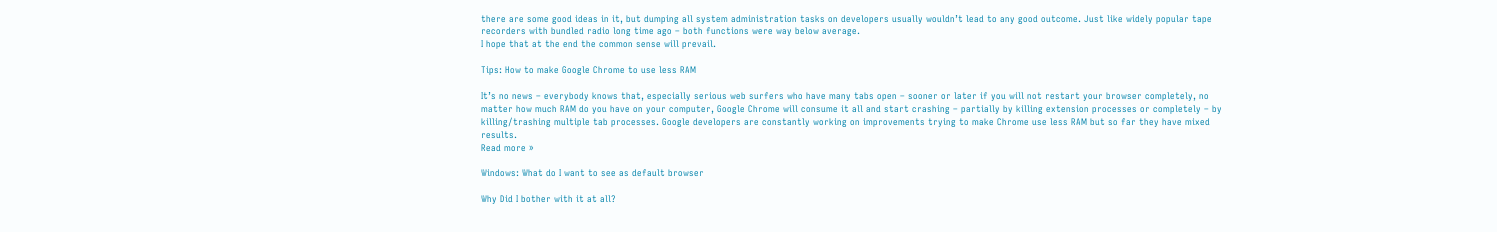there are some good ideas in it, but dumping all system administration tasks on developers usually wouldn’t lead to any good outcome. Just like widely popular tape recorders with bundled radio long time ago – both functions were way below average.
I hope that at the end the common sense will prevail.

Tips: How to make Google Chrome to use less RAM

It’s no news – everybody knows that, especially serious web surfers who have many tabs open – sooner or later if you will not restart your browser completely, no matter how much RAM do you have on your computer, Google Chrome will consume it all and start crashing – partially by killing extension processes or completely – by killing/trashing multiple tab processes. Google developers are constantly working on improvements trying to make Chrome use less RAM but so far they have mixed results.
Read more »

Windows: What do I want to see as default browser

Why Did I bother with it at all?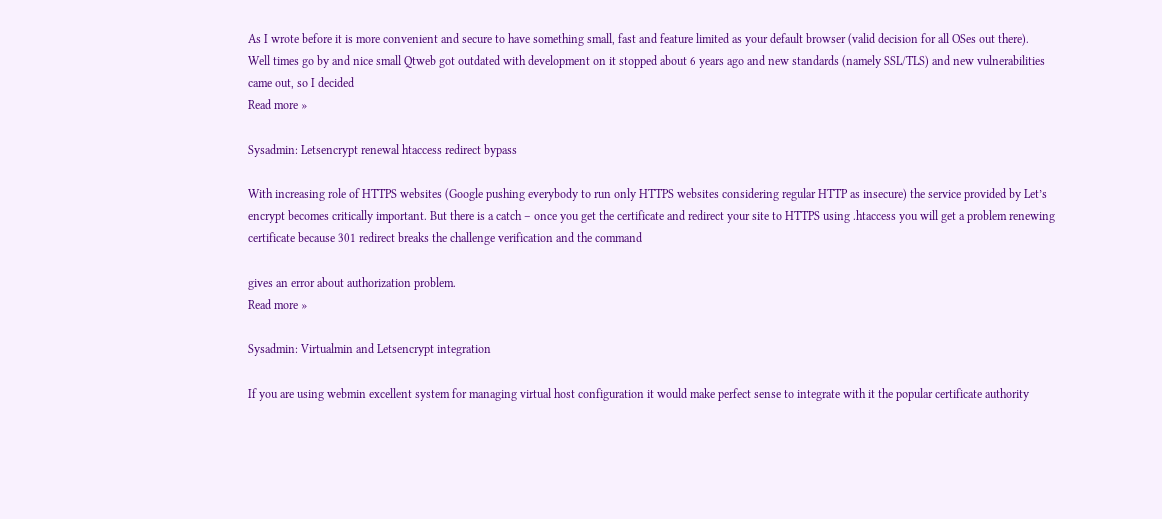As I wrote before it is more convenient and secure to have something small, fast and feature limited as your default browser (valid decision for all OSes out there).
Well times go by and nice small Qtweb got outdated with development on it stopped about 6 years ago and new standards (namely SSL/TLS) and new vulnerabilities came out, so I decided
Read more »

Sysadmin: Letsencrypt renewal htaccess redirect bypass

With increasing role of HTTPS websites (Google pushing everybody to run only HTTPS websites considering regular HTTP as insecure) the service provided by Let’s encrypt becomes critically important. But there is a catch – once you get the certificate and redirect your site to HTTPS using .htaccess you will get a problem renewing certificate because 301 redirect breaks the challenge verification and the command

gives an error about authorization problem.
Read more »

Sysadmin: Virtualmin and Letsencrypt integration

If you are using webmin excellent system for managing virtual host configuration it would make perfect sense to integrate with it the popular certificate authority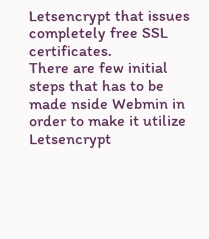Letsencrypt that issues completely free SSL certificates.
There are few initial steps that has to be made nside Webmin in order to make it utilize Letsencrypt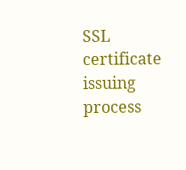SSL certificate issuing process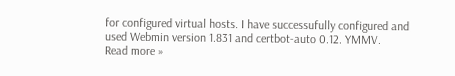for configured virtual hosts. I have successufully configured and used Webmin version 1.831 and certbot-auto 0.12. YMMV.
Read more »